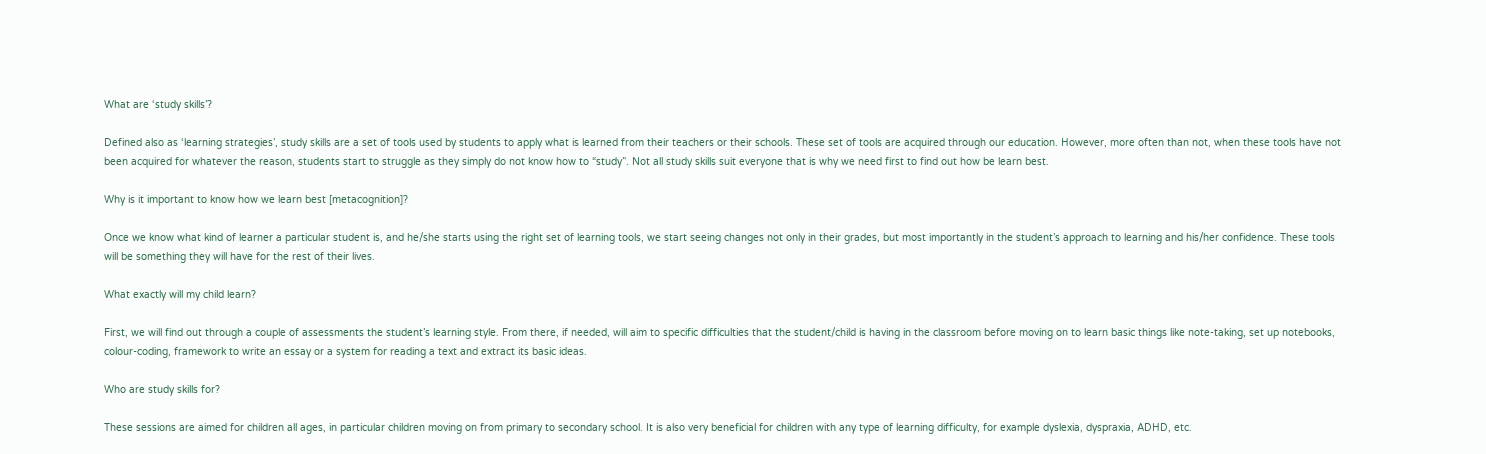What are ‘study skills’?

Defined also as ‘learning strategies’, study skills are a set of tools used by students to apply what is learned from their teachers or their schools. These set of tools are acquired through our education. However, more often than not, when these tools have not been acquired for whatever the reason, students start to struggle as they simply do not know how to “study”. Not all study skills suit everyone that is why we need first to find out how be learn best.

Why is it important to know how we learn best [metacognition]?

Once we know what kind of learner a particular student is, and he/she starts using the right set of learning tools, we start seeing changes not only in their grades, but most importantly in the student’s approach to learning and his/her confidence. These tools will be something they will have for the rest of their lives.

What exactly will my child learn?

First, we will find out through a couple of assessments the student’s learning style. From there, if needed, will aim to specific difficulties that the student/child is having in the classroom before moving on to learn basic things like note-taking, set up notebooks, colour-coding, framework to write an essay or a system for reading a text and extract its basic ideas.

Who are study skills for?

These sessions are aimed for children all ages, in particular children moving on from primary to secondary school. It is also very beneficial for children with any type of learning difficulty, for example dyslexia, dyspraxia, ADHD, etc.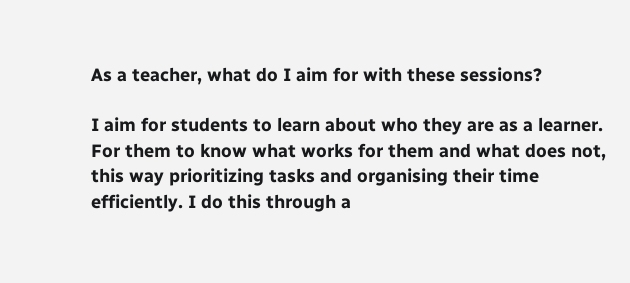As a teacher, what do I aim for with these sessions?

I aim for students to learn about who they are as a learner. For them to know what works for them and what does not, this way prioritizing tasks and organising their time efficiently. I do this through a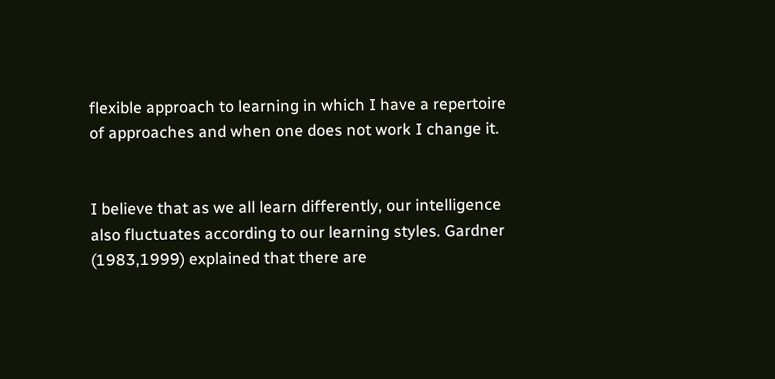flexible approach to learning in which I have a repertoire of approaches and when one does not work I change it.


I believe that as we all learn differently, our intelligence also fluctuates according to our learning styles. Gardner (1983,1999) explained that there are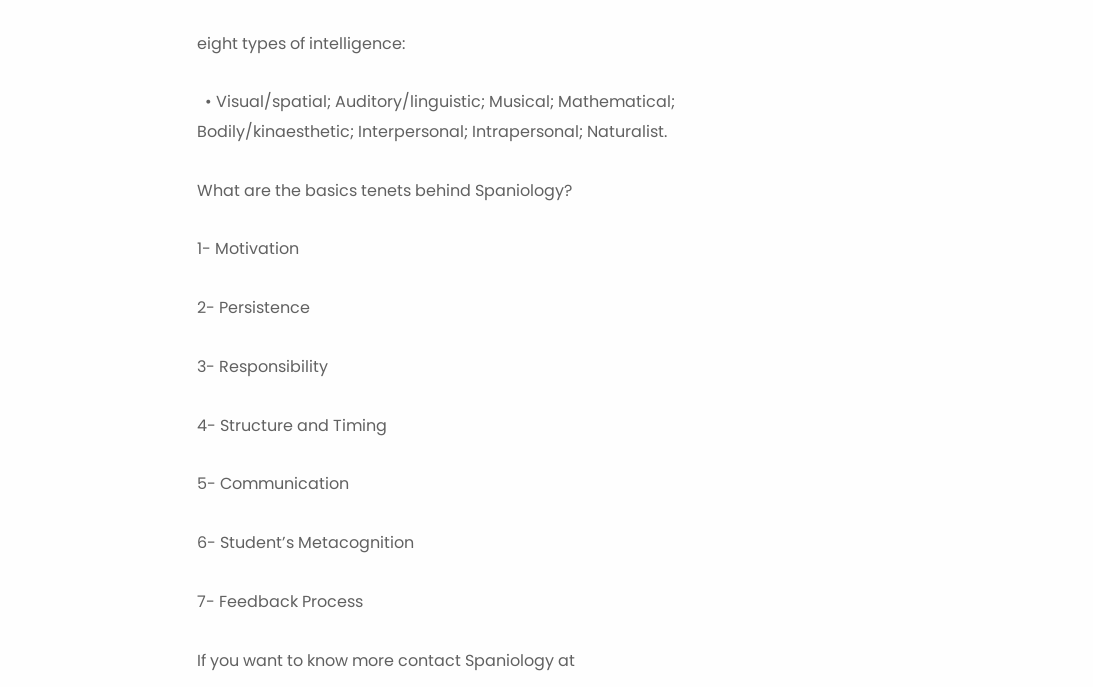eight types of intelligence:

  • Visual/spatial; Auditory/linguistic; Musical; Mathematical; Bodily/kinaesthetic; Interpersonal; Intrapersonal; Naturalist.

What are the basics tenets behind Spaniology?

1- Motivation

2- Persistence

3- Responsibility

4- Structure and Timing

5- Communication

6- Student’s Metacognition

7- Feedback Process

If you want to know more contact Spaniology at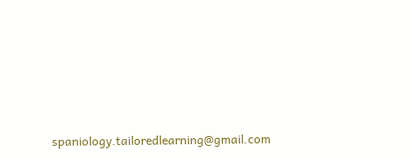spaniology.tailoredlearning@gmail.com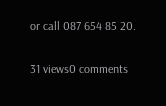or call 087 654 85 20.

31 views0 comments